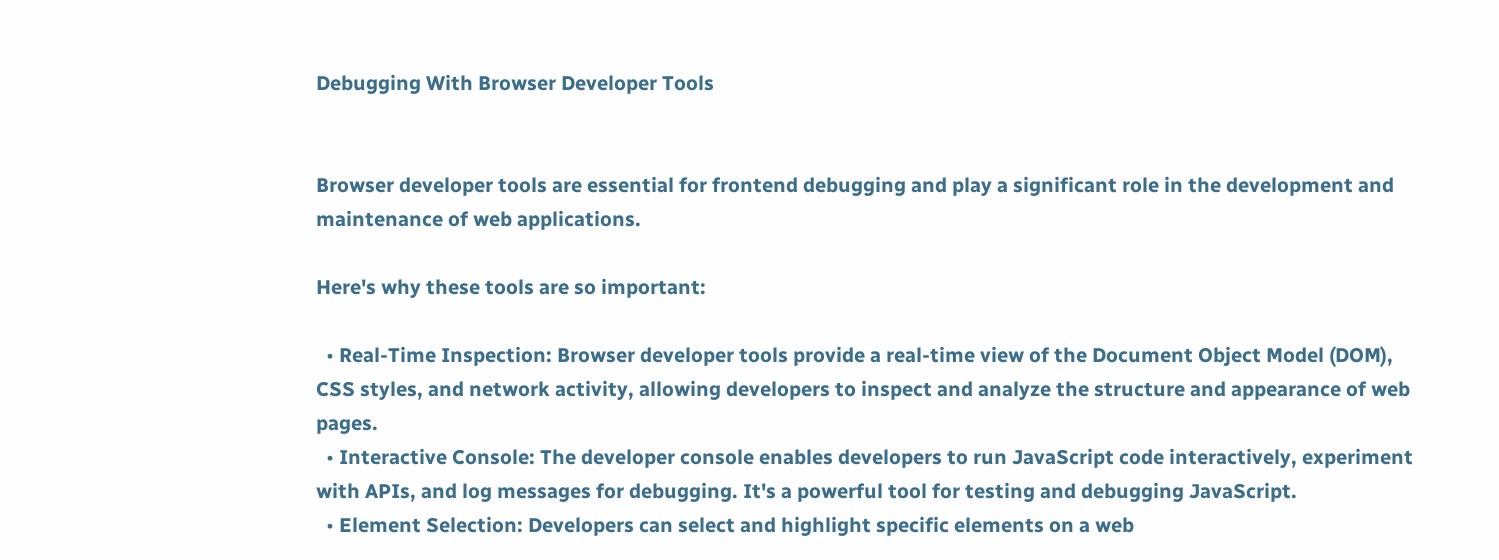Debugging With Browser Developer Tools


Browser developer tools are essential for frontend debugging and play a significant role in the development and maintenance of web applications.

Here's why these tools are so important:

  • Real-Time Inspection: Browser developer tools provide a real-time view of the Document Object Model (DOM), CSS styles, and network activity, allowing developers to inspect and analyze the structure and appearance of web pages.
  • Interactive Console: The developer console enables developers to run JavaScript code interactively, experiment with APIs, and log messages for debugging. It's a powerful tool for testing and debugging JavaScript.
  • Element Selection: Developers can select and highlight specific elements on a web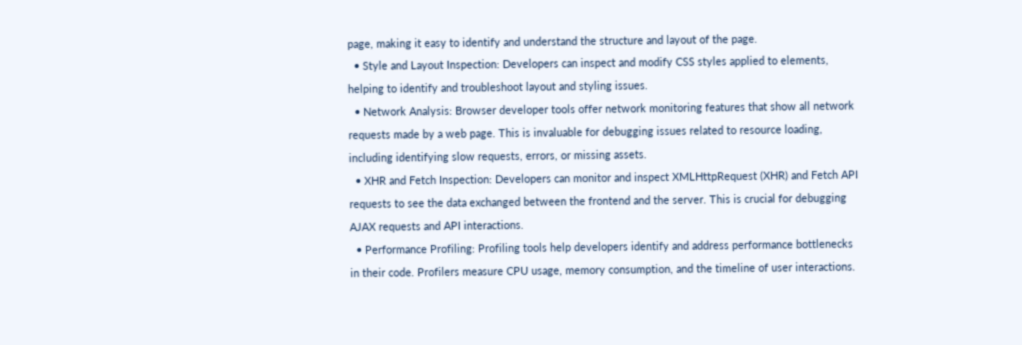page, making it easy to identify and understand the structure and layout of the page.
  • Style and Layout Inspection: Developers can inspect and modify CSS styles applied to elements, helping to identify and troubleshoot layout and styling issues.
  • Network Analysis: Browser developer tools offer network monitoring features that show all network requests made by a web page. This is invaluable for debugging issues related to resource loading, including identifying slow requests, errors, or missing assets.
  • XHR and Fetch Inspection: Developers can monitor and inspect XMLHttpRequest (XHR) and Fetch API requests to see the data exchanged between the frontend and the server. This is crucial for debugging AJAX requests and API interactions.
  • Performance Profiling: Profiling tools help developers identify and address performance bottlenecks in their code. Profilers measure CPU usage, memory consumption, and the timeline of user interactions.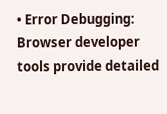• Error Debugging: Browser developer tools provide detailed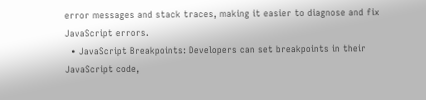error messages and stack traces, making it easier to diagnose and fix JavaScript errors.
  • JavaScript Breakpoints: Developers can set breakpoints in their JavaScript code,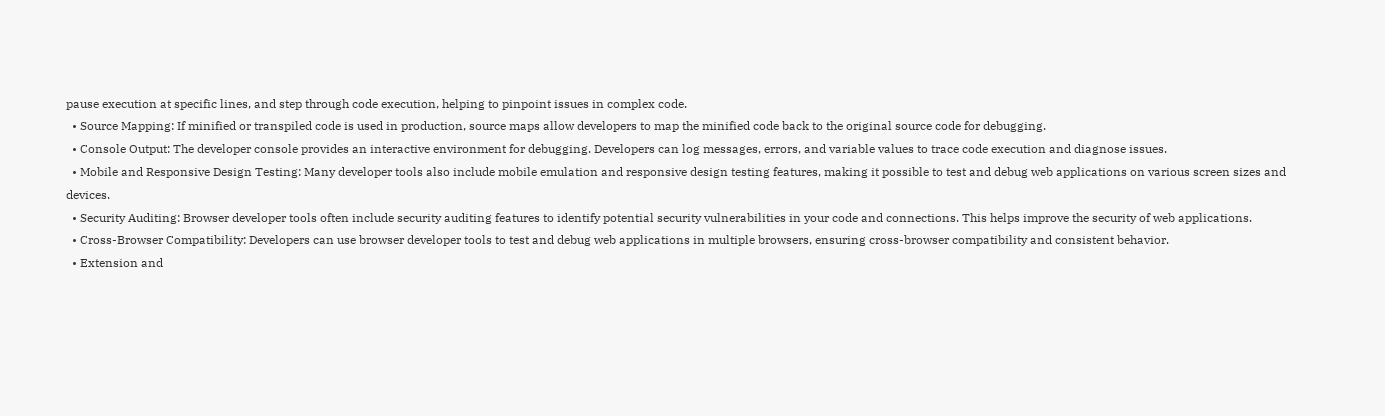pause execution at specific lines, and step through code execution, helping to pinpoint issues in complex code.
  • Source Mapping: If minified or transpiled code is used in production, source maps allow developers to map the minified code back to the original source code for debugging.
  • Console Output: The developer console provides an interactive environment for debugging. Developers can log messages, errors, and variable values to trace code execution and diagnose issues.
  • Mobile and Responsive Design Testing: Many developer tools also include mobile emulation and responsive design testing features, making it possible to test and debug web applications on various screen sizes and devices.
  • Security Auditing: Browser developer tools often include security auditing features to identify potential security vulnerabilities in your code and connections. This helps improve the security of web applications.
  • Cross-Browser Compatibility: Developers can use browser developer tools to test and debug web applications in multiple browsers, ensuring cross-browser compatibility and consistent behavior.
  • Extension and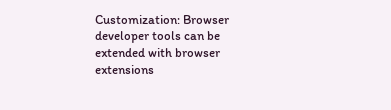Customization: Browser developer tools can be extended with browser extensions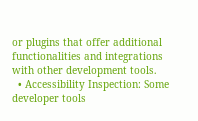or plugins that offer additional functionalities and integrations with other development tools.
  • Accessibility Inspection: Some developer tools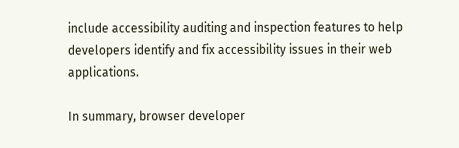include accessibility auditing and inspection features to help developers identify and fix accessibility issues in their web applications.

In summary, browser developer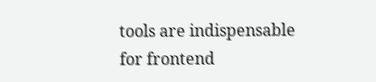tools are indispensable for frontend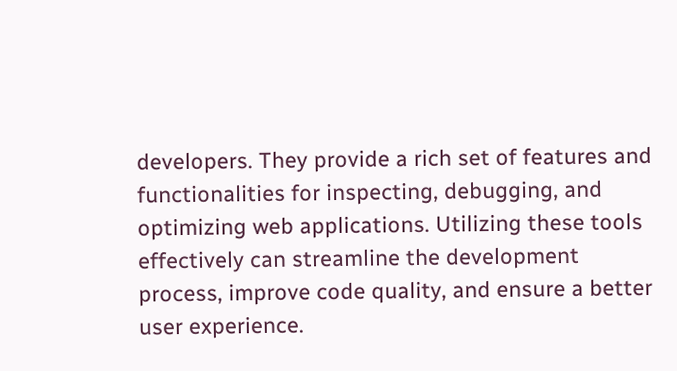developers. They provide a rich set of features and functionalities for inspecting, debugging, and optimizing web applications. Utilizing these tools effectively can streamline the development process, improve code quality, and ensure a better user experience.